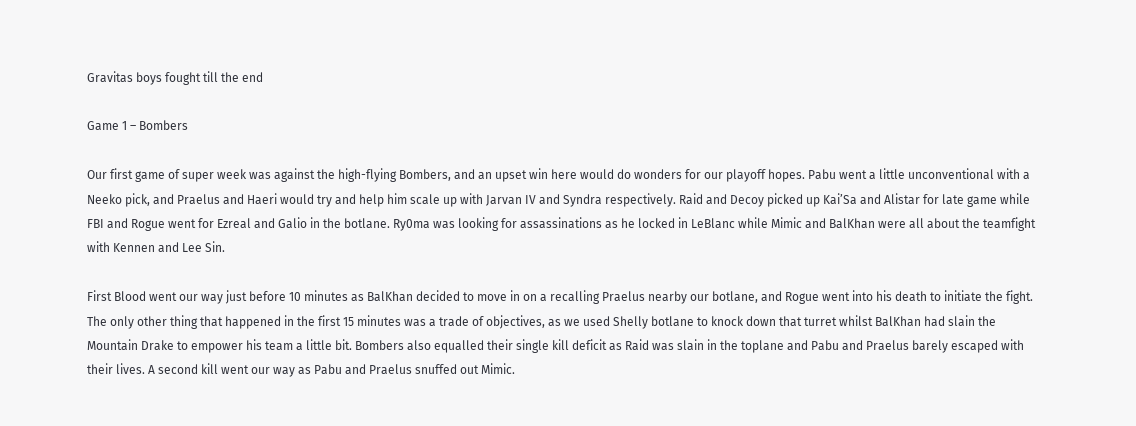Gravitas boys fought till the end

Game 1 – Bombers

Our first game of super week was against the high-flying Bombers, and an upset win here would do wonders for our playoff hopes. Pabu went a little unconventional with a Neeko pick, and Praelus and Haeri would try and help him scale up with Jarvan IV and Syndra respectively. Raid and Decoy picked up Kai’Sa and Alistar for late game while FBI and Rogue went for Ezreal and Galio in the botlane. Ry0ma was looking for assassinations as he locked in LeBlanc while Mimic and BalKhan were all about the teamfight with Kennen and Lee Sin.

First Blood went our way just before 10 minutes as BalKhan decided to move in on a recalling Praelus nearby our botlane, and Rogue went into his death to initiate the fight. The only other thing that happened in the first 15 minutes was a trade of objectives, as we used Shelly botlane to knock down that turret whilst BalKhan had slain the Mountain Drake to empower his team a little bit. Bombers also equalled their single kill deficit as Raid was slain in the toplane and Pabu and Praelus barely escaped with their lives. A second kill went our way as Pabu and Praelus snuffed out Mimic.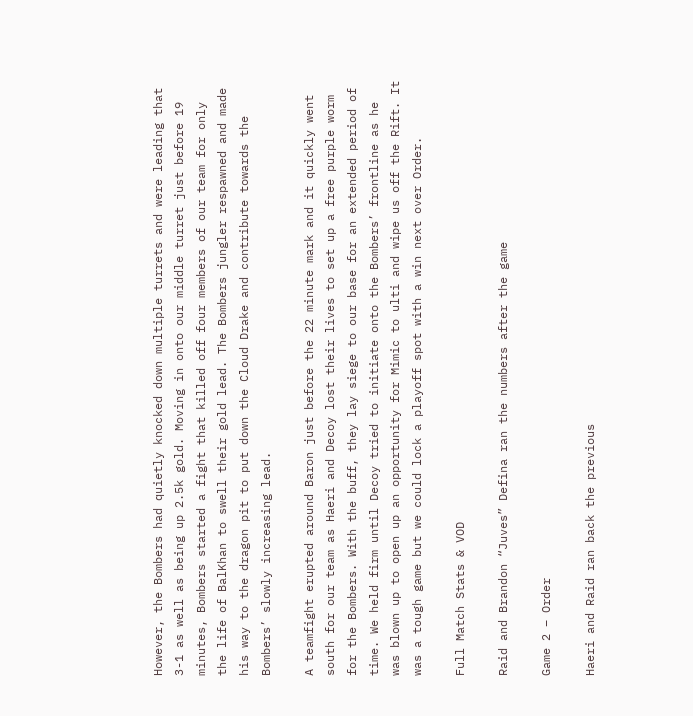However, the Bombers had quietly knocked down multiple turrets and were leading that 3-1 as well as being up 2.5k gold. Moving in onto our middle turret just before 19 minutes, Bombers started a fight that killed off four members of our team for only the life of BalKhan to swell their gold lead. The Bombers jungler respawned and made his way to the dragon pit to put down the Cloud Drake and contribute towards the Bombers’ slowly increasing lead.

A teamfight erupted around Baron just before the 22 minute mark and it quickly went south for our team as Haeri and Decoy lost their lives to set up a free purple worm for the Bombers. With the buff, they lay siege to our base for an extended period of time. We held firm until Decoy tried to initiate onto the Bombers’ frontline as he was blown up to open up an opportunity for Mimic to ulti and wipe us off the Rift. It was a tough game but we could lock a playoff spot with a win next over Order.

Full Match Stats & VOD

Raid and Brandon “Juves” Defina ran the numbers after the game

Game 2 – Order

Haeri and Raid ran back the previous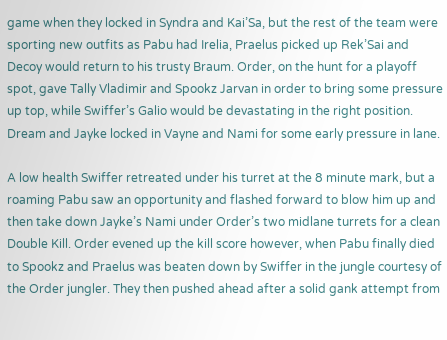game when they locked in Syndra and Kai’Sa, but the rest of the team were sporting new outfits as Pabu had Irelia, Praelus picked up Rek’Sai and Decoy would return to his trusty Braum. Order, on the hunt for a playoff spot, gave Tally Vladimir and Spookz Jarvan in order to bring some pressure up top, while Swiffer’s Galio would be devastating in the right position. Dream and Jayke locked in Vayne and Nami for some early pressure in lane.

A low health Swiffer retreated under his turret at the 8 minute mark, but a roaming Pabu saw an opportunity and flashed forward to blow him up and then take down Jayke’s Nami under Order’s two midlane turrets for a clean Double Kill. Order evened up the kill score however, when Pabu finally died to Spookz and Praelus was beaten down by Swiffer in the jungle courtesy of the Order jungler. They then pushed ahead after a solid gank attempt from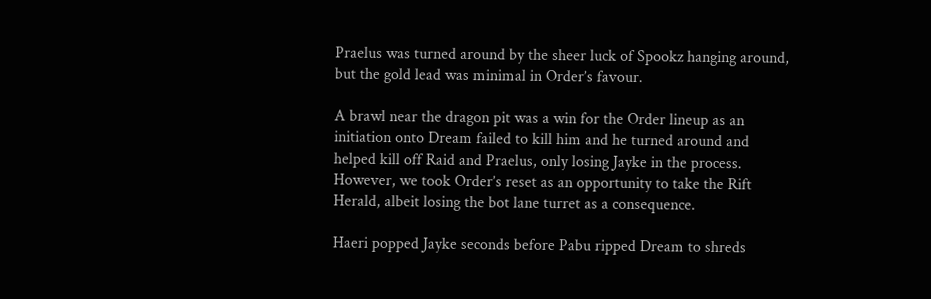Praelus was turned around by the sheer luck of Spookz hanging around, but the gold lead was minimal in Order’s favour.

A brawl near the dragon pit was a win for the Order lineup as an initiation onto Dream failed to kill him and he turned around and helped kill off Raid and Praelus, only losing Jayke in the process. However, we took Order’s reset as an opportunity to take the Rift Herald, albeit losing the bot lane turret as a consequence.

Haeri popped Jayke seconds before Pabu ripped Dream to shreds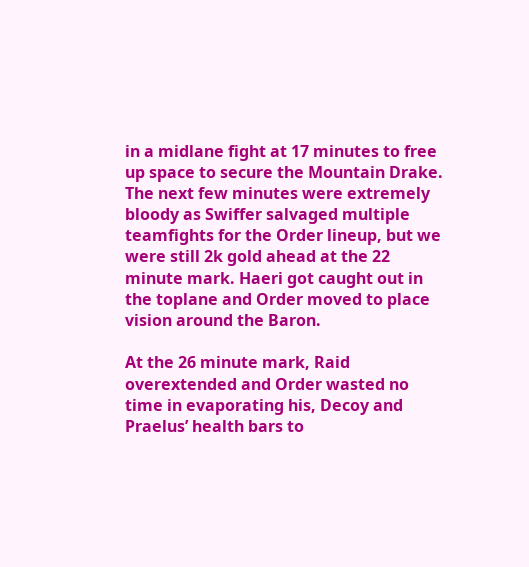in a midlane fight at 17 minutes to free up space to secure the Mountain Drake. The next few minutes were extremely bloody as Swiffer salvaged multiple teamfights for the Order lineup, but we were still 2k gold ahead at the 22 minute mark. Haeri got caught out in the toplane and Order moved to place vision around the Baron.

At the 26 minute mark, Raid overextended and Order wasted no time in evaporating his, Decoy and Praelus’ health bars to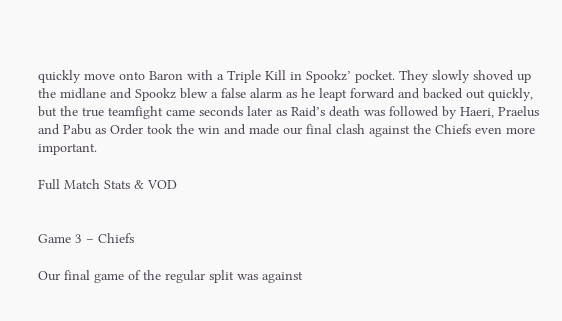quickly move onto Baron with a Triple Kill in Spookz’ pocket. They slowly shoved up the midlane and Spookz blew a false alarm as he leapt forward and backed out quickly, but the true teamfight came seconds later as Raid’s death was followed by Haeri, Praelus and Pabu as Order took the win and made our final clash against the Chiefs even more important.

Full Match Stats & VOD


Game 3 – Chiefs

Our final game of the regular split was against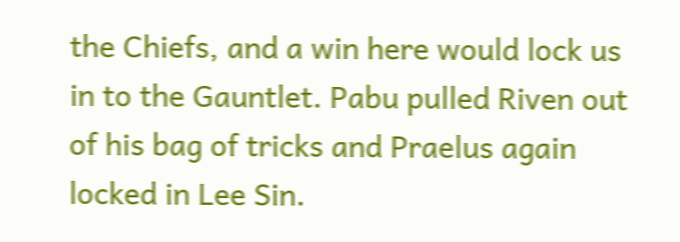the Chiefs, and a win here would lock us in to the Gauntlet. Pabu pulled Riven out of his bag of tricks and Praelus again locked in Lee Sin.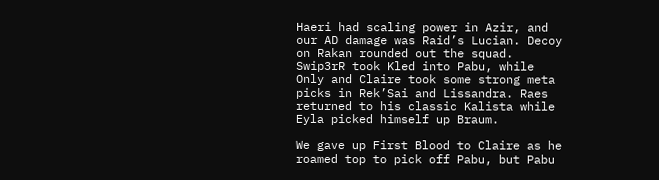Haeri had scaling power in Azir, and our AD damage was Raid’s Lucian. Decoy on Rakan rounded out the squad. Swip3rR took Kled into Pabu, while Only and Claire took some strong meta picks in Rek’Sai and Lissandra. Raes returned to his classic Kalista while Eyla picked himself up Braum.

We gave up First Blood to Claire as he roamed top to pick off Pabu, but Pabu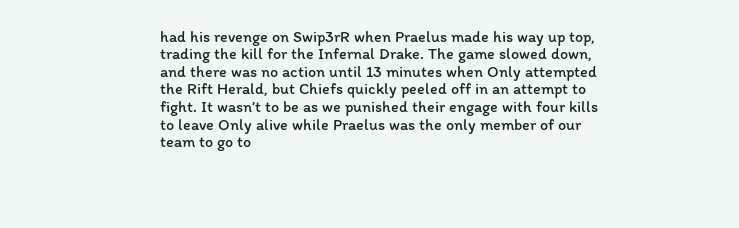had his revenge on Swip3rR when Praelus made his way up top, trading the kill for the Infernal Drake. The game slowed down, and there was no action until 13 minutes when Only attempted the Rift Herald, but Chiefs quickly peeled off in an attempt to fight. It wasn’t to be as we punished their engage with four kills to leave Only alive while Praelus was the only member of our team to go to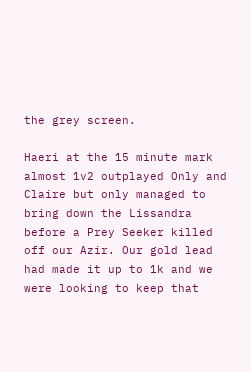the grey screen.

Haeri at the 15 minute mark almost 1v2 outplayed Only and Claire but only managed to bring down the Lissandra before a Prey Seeker killed off our Azir. Our gold lead had made it up to 1k and we were looking to keep that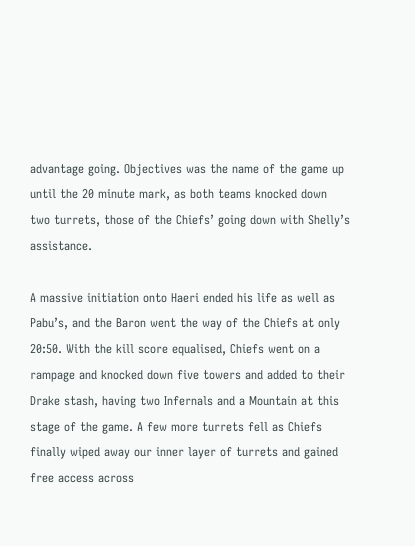advantage going. Objectives was the name of the game up until the 20 minute mark, as both teams knocked down two turrets, those of the Chiefs’ going down with Shelly’s assistance.

A massive initiation onto Haeri ended his life as well as Pabu’s, and the Baron went the way of the Chiefs at only 20:50. With the kill score equalised, Chiefs went on a rampage and knocked down five towers and added to their Drake stash, having two Infernals and a Mountain at this stage of the game. A few more turrets fell as Chiefs finally wiped away our inner layer of turrets and gained free access across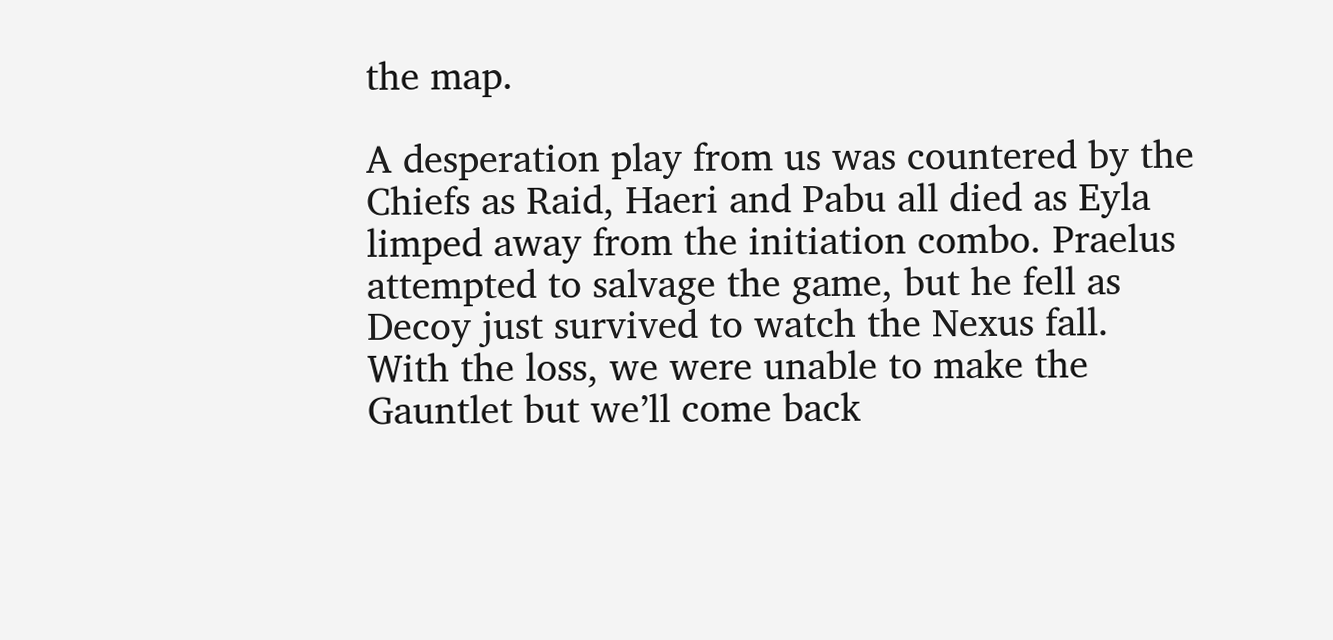the map.

A desperation play from us was countered by the Chiefs as Raid, Haeri and Pabu all died as Eyla limped away from the initiation combo. Praelus attempted to salvage the game, but he fell as Decoy just survived to watch the Nexus fall. With the loss, we were unable to make the Gauntlet but we’ll come back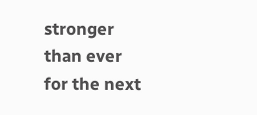stronger than ever for the next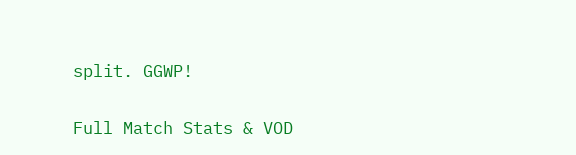split. GGWP!

Full Match Stats & VOD